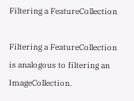Filtering a FeatureCollection

Filtering a FeatureCollection is analogous to filtering an ImageCollection.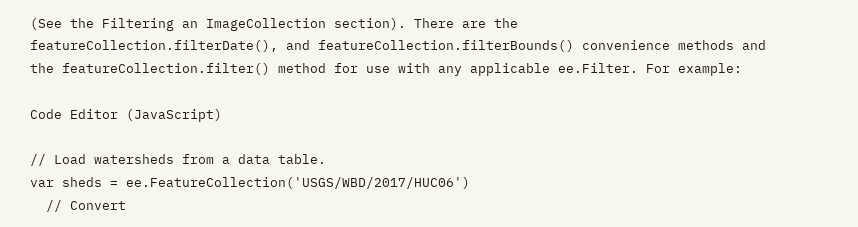(See the Filtering an ImageCollection section). There are the featureCollection.filterDate(), and featureCollection.filterBounds() convenience methods and the featureCollection.filter() method for use with any applicable ee.Filter. For example:

Code Editor (JavaScript)

// Load watersheds from a data table.
var sheds = ee.FeatureCollection('USGS/WBD/2017/HUC06')
  // Convert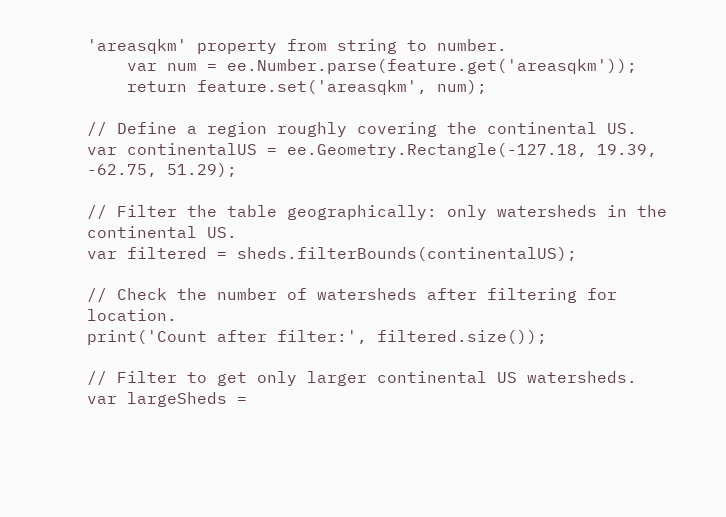'areasqkm' property from string to number.
    var num = ee.Number.parse(feature.get('areasqkm'));
    return feature.set('areasqkm', num);

// Define a region roughly covering the continental US.
var continentalUS = ee.Geometry.Rectangle(-127.18, 19.39, -62.75, 51.29);

// Filter the table geographically: only watersheds in the continental US.
var filtered = sheds.filterBounds(continentalUS);

// Check the number of watersheds after filtering for location.
print('Count after filter:', filtered.size());

// Filter to get only larger continental US watersheds.
var largeSheds =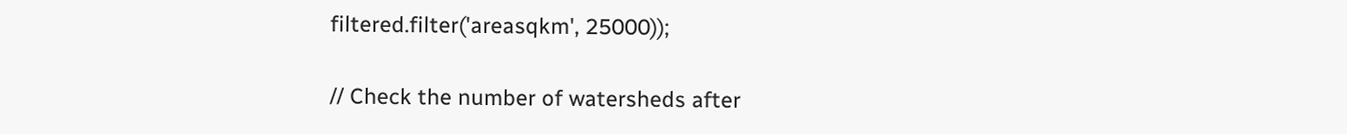filtered.filter('areasqkm', 25000));

// Check the number of watersheds after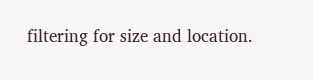filtering for size and location.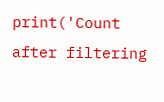print('Count after filtering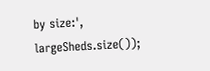by size:', largeSheds.size());